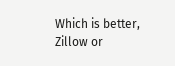Which is better, Zillow or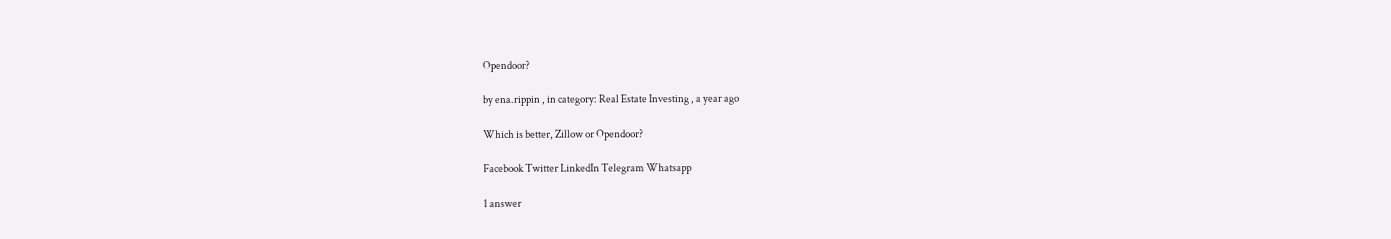Opendoor?

by ena.rippin , in category: Real Estate Investing , a year ago

Which is better, Zillow or Opendoor?

Facebook Twitter LinkedIn Telegram Whatsapp

1 answer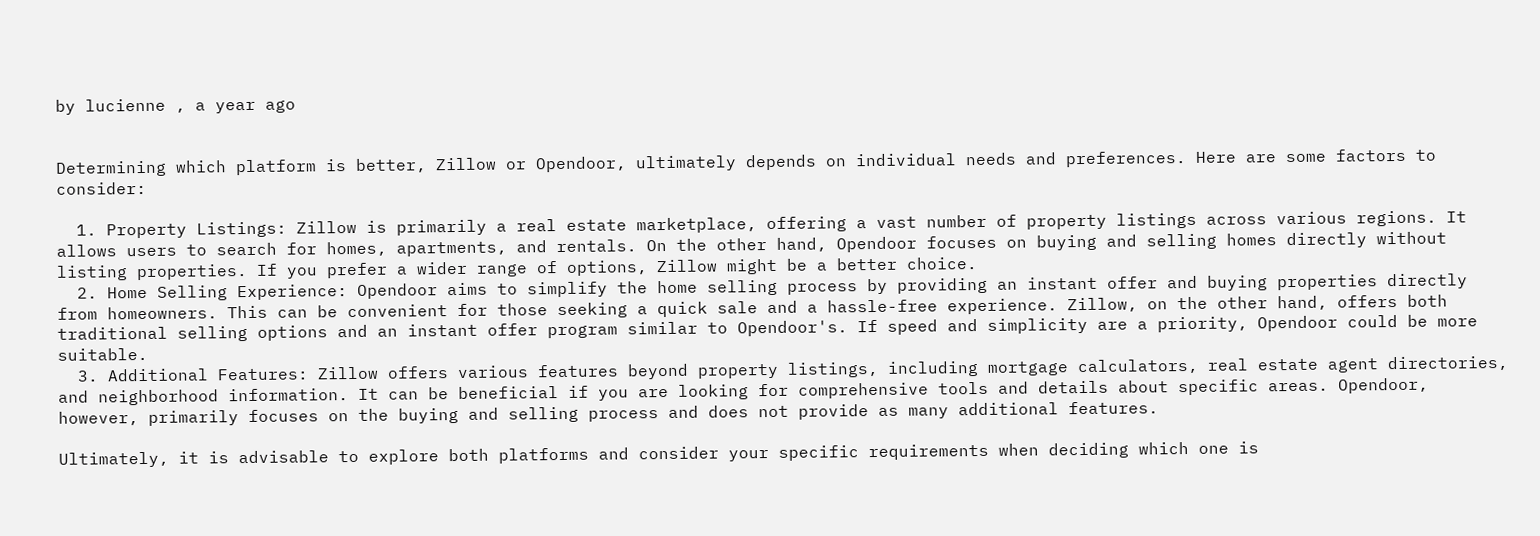by lucienne , a year ago


Determining which platform is better, Zillow or Opendoor, ultimately depends on individual needs and preferences. Here are some factors to consider:

  1. Property Listings: Zillow is primarily a real estate marketplace, offering a vast number of property listings across various regions. It allows users to search for homes, apartments, and rentals. On the other hand, Opendoor focuses on buying and selling homes directly without listing properties. If you prefer a wider range of options, Zillow might be a better choice.
  2. Home Selling Experience: Opendoor aims to simplify the home selling process by providing an instant offer and buying properties directly from homeowners. This can be convenient for those seeking a quick sale and a hassle-free experience. Zillow, on the other hand, offers both traditional selling options and an instant offer program similar to Opendoor's. If speed and simplicity are a priority, Opendoor could be more suitable.
  3. Additional Features: Zillow offers various features beyond property listings, including mortgage calculators, real estate agent directories, and neighborhood information. It can be beneficial if you are looking for comprehensive tools and details about specific areas. Opendoor, however, primarily focuses on the buying and selling process and does not provide as many additional features.

Ultimately, it is advisable to explore both platforms and consider your specific requirements when deciding which one is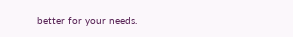better for your needs.